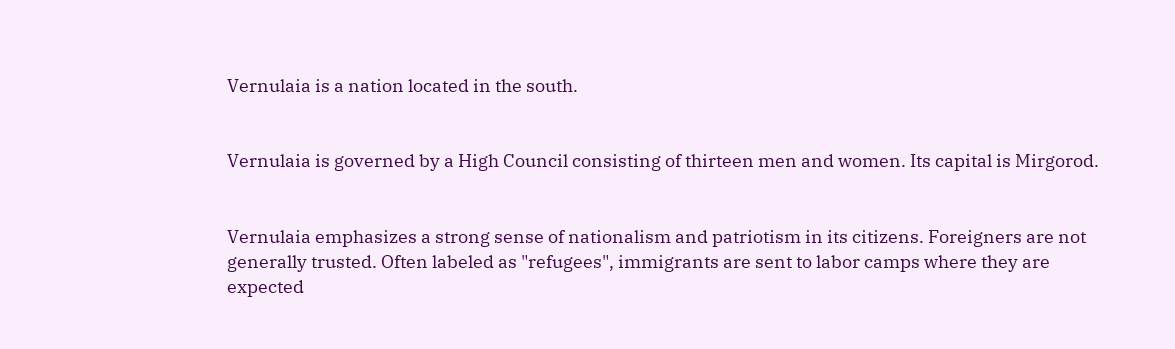Vernulaia is a nation located in the south.


Vernulaia is governed by a High Council consisting of thirteen men and women. Its capital is Mirgorod.


Vernulaia emphasizes a strong sense of nationalism and patriotism in its citizens. Foreigners are not generally trusted. Often labeled as "refugees", immigrants are sent to labor camps where they are expected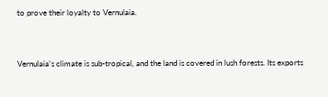to prove their loyalty to Vernulaia.


Vernulaia's climate is sub-tropical, and the land is covered in lush forests. Its exports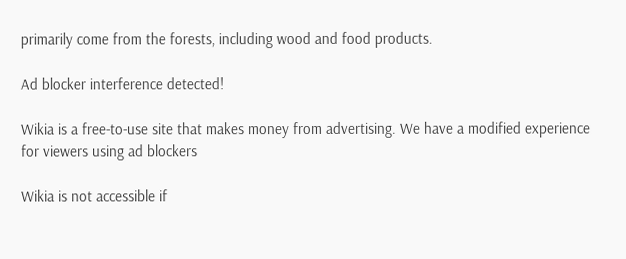primarily come from the forests, including wood and food products.

Ad blocker interference detected!

Wikia is a free-to-use site that makes money from advertising. We have a modified experience for viewers using ad blockers

Wikia is not accessible if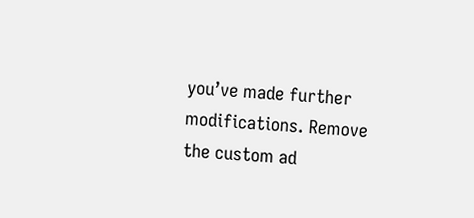you’ve made further modifications. Remove the custom ad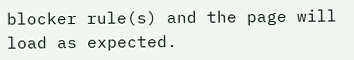blocker rule(s) and the page will load as expected.